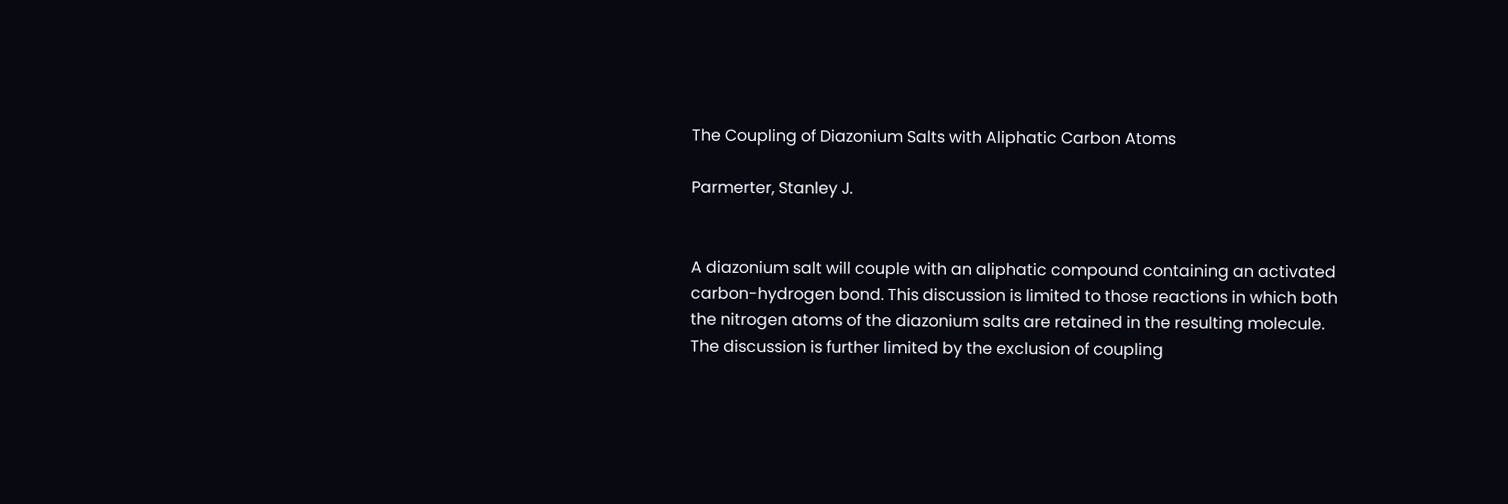The Coupling of Diazonium Salts with Aliphatic Carbon Atoms

Parmerter, Stanley J.


A diazonium salt will couple with an aliphatic compound containing an activated carbon-hydrogen bond. This discussion is limited to those reactions in which both the nitrogen atoms of the diazonium salts are retained in the resulting molecule. The discussion is further limited by the exclusion of coupling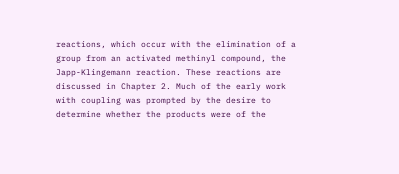reactions, which occur with the elimination of a group from an activated methinyl compound, the Japp-Klingemann reaction. These reactions are discussed in Chapter 2. Much of the early work with coupling was prompted by the desire to determine whether the products were of the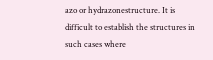azo or hydrazonestructure. It is difficult to establish the structures in such cases where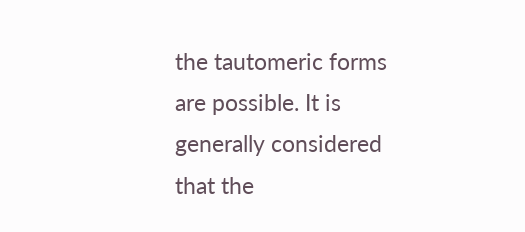the tautomeric forms are possible. It is generally considered that the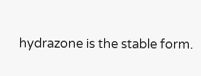hydrazone is the stable form.